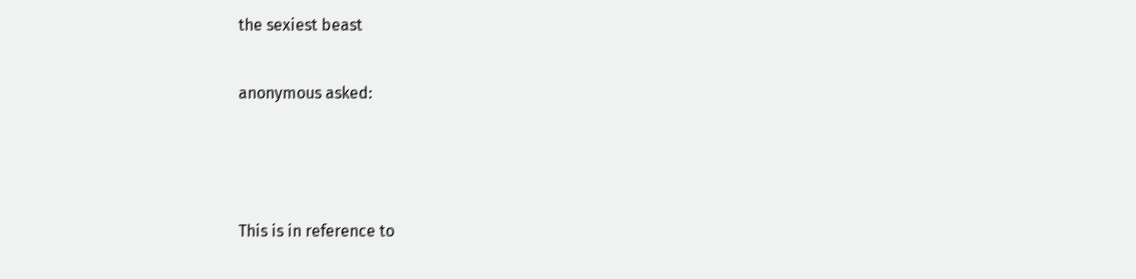the sexiest beast

anonymous asked:



This is in reference to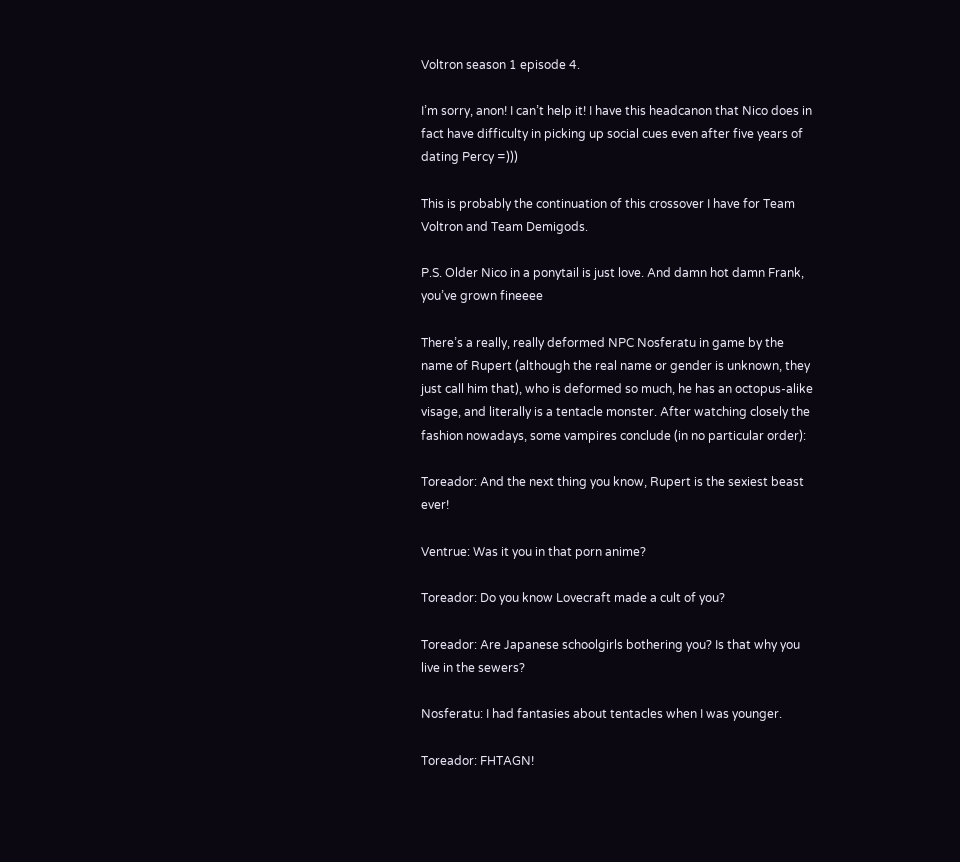Voltron season 1 episode 4.

I’m sorry, anon! I can’t help it! I have this headcanon that Nico does in fact have difficulty in picking up social cues even after five years of dating Percy =)))

This is probably the continuation of this crossover I have for Team Voltron and Team Demigods.

P.S. Older Nico in a ponytail is just love. And damn hot damn Frank, you’ve grown fineeee

There’s a really, really deformed NPC Nosferatu in game by the name of Rupert (although the real name or gender is unknown, they just call him that), who is deformed so much, he has an octopus-alike visage, and literally is a tentacle monster. After watching closely the fashion nowadays, some vampires conclude (in no particular order):

Toreador: And the next thing you know, Rupert is the sexiest beast ever!

Ventrue: Was it you in that porn anime?

Toreador: Do you know Lovecraft made a cult of you?

Toreador: Are Japanese schoolgirls bothering you? Is that why you live in the sewers?

Nosferatu: I had fantasies about tentacles when I was younger.

Toreador: FHTAGN!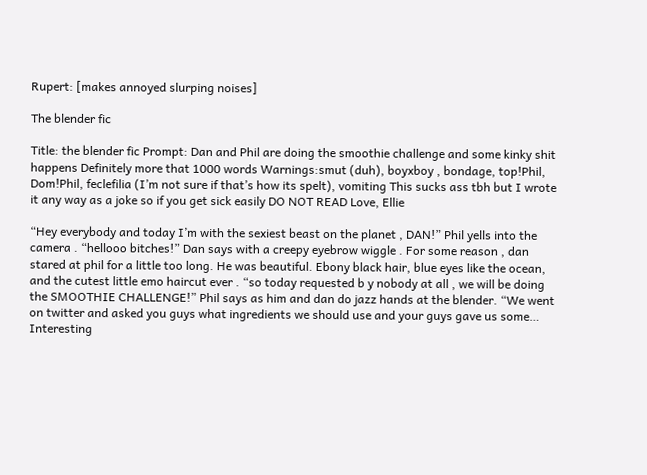Rupert: [makes annoyed slurping noises]

The blender fic

Title: the blender fic Prompt: Dan and Phil are doing the smoothie challenge and some kinky shit happens Definitely more that 1000 words Warnings:smut (duh), boyxboy , bondage, top!Phil, Dom!Phil, feclefilia (I’m not sure if that’s how its spelt), vomiting This sucks ass tbh but I wrote it any way as a joke so if you get sick easily DO NOT READ Love, Ellie

“Hey everybody and today I’m with the sexiest beast on the planet , DAN!” Phil yells into the camera . “hellooo bitches!” Dan says with a creepy eyebrow wiggle . For some reason , dan stared at phil for a little too long. He was beautiful. Ebony black hair, blue eyes like the ocean, and the cutest little emo haircut ever . “so today requested b y nobody at all , we will be doing the SMOOTHIE CHALLENGE!” Phil says as him and dan do jazz hands at the blender. “We went on twitter and asked you guys what ingredients we should use and your guys gave us some… Interesting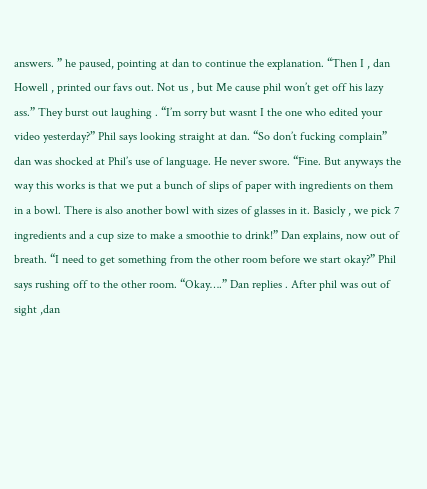answers. ” he paused, pointing at dan to continue the explanation. “Then I , dan Howell , printed our favs out. Not us , but Me cause phil won’t get off his lazy ass.” They burst out laughing . “I’m sorry but wasnt I the one who edited your video yesterday?” Phil says looking straight at dan. “So don’t fucking complain” dan was shocked at Phil’s use of language. He never swore. “Fine. But anyways the way this works is that we put a bunch of slips of paper with ingredients on them in a bowl. There is also another bowl with sizes of glasses in it. Basicly , we pick 7 ingredients and a cup size to make a smoothie to drink!” Dan explains, now out of breath. “I need to get something from the other room before we start okay?” Phil says rushing off to the other room. “Okay….” Dan replies . After phil was out of sight ,dan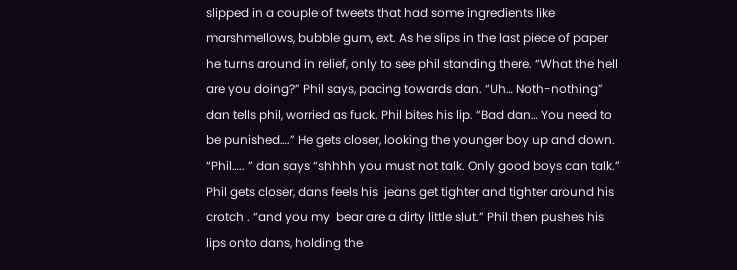slipped in a couple of tweets that had some ingredients like marshmellows, bubble gum, ext. As he slips in the last piece of paper he turns around in relief, only to see phil standing there. “What the hell are you doing?” Phil says, pacing towards dan. “Uh… Noth-nothing” dan tells phil, worried as fuck. Phil bites his lip. “Bad dan… You need to be punished….” He gets closer, looking the younger boy up and down. “Phil….. ” dan says “shhhh you must not talk. Only good boys can talk.” Phil gets closer, dans feels his  jeans get tighter and tighter around his crotch . “and you my  bear are a dirty little slut.” Phil then pushes his lips onto dans, holding the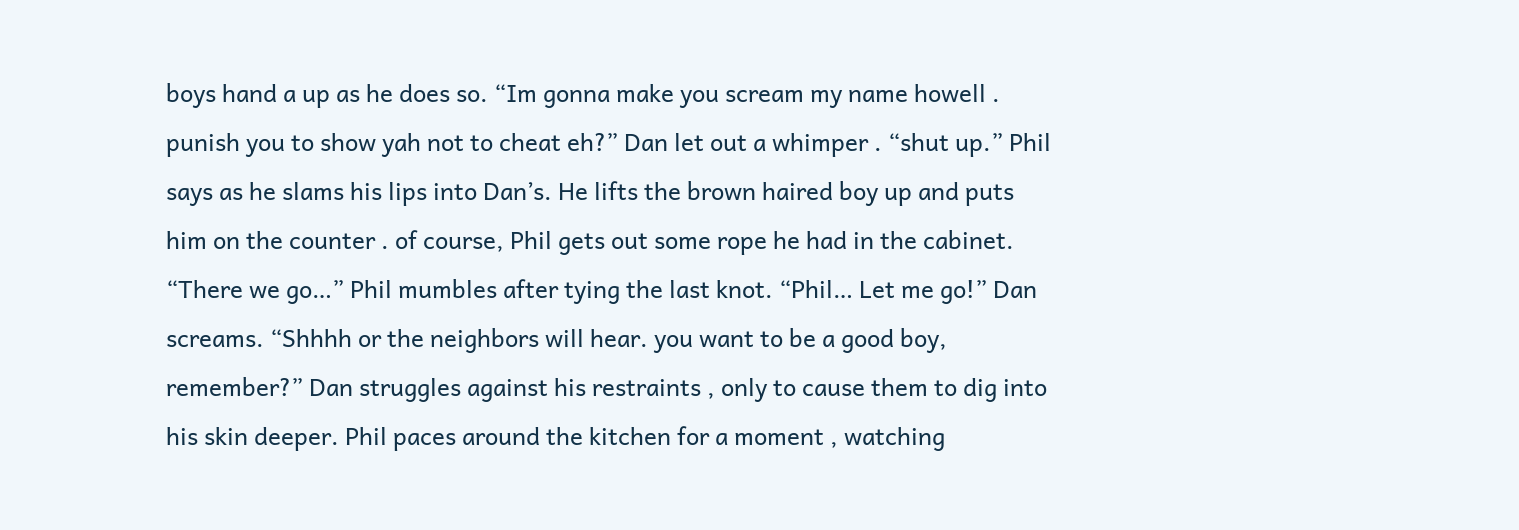boys hand a up as he does so. “Im gonna make you scream my name howell . punish you to show yah not to cheat eh?” Dan let out a whimper . “shut up.” Phil says as he slams his lips into Dan’s. He lifts the brown haired boy up and puts him on the counter . of course, Phil gets out some rope he had in the cabinet. “There we go…” Phil mumbles after tying the last knot. “Phil… Let me go!” Dan screams. “Shhhh or the neighbors will hear. you want to be a good boy, remember?” Dan struggles against his restraints , only to cause them to dig into his skin deeper. Phil paces around the kitchen for a moment , watching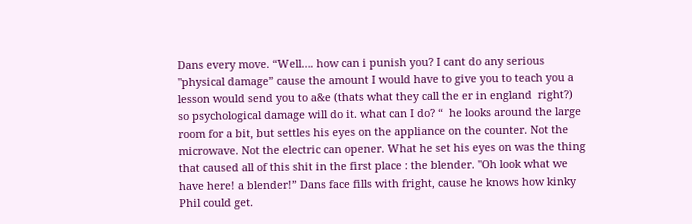Dans every move. “Well…. how can i punish you? I cant do any serious "physical damage” cause the amount I would have to give you to teach you a lesson would send you to a&e (thats what they call the er in england  right?) so psychological damage will do it. what can I do? “  he looks around the large room for a bit, but settles his eyes on the appliance on the counter. Not the microwave. Not the electric can opener. What he set his eyes on was the thing that caused all of this shit in the first place : the blender. "Oh look what we have here! a blender!” Dans face fills with fright, cause he knows how kinky Phil could get.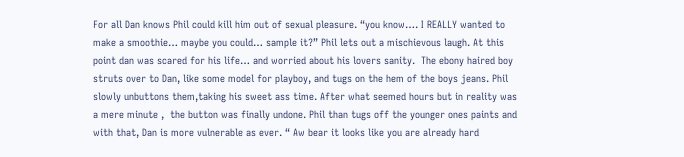For all Dan knows Phil could kill him out of sexual pleasure. “you know…. I REALLY wanted to make a smoothie… maybe you could… sample it?” Phil lets out a mischievous laugh. At this point dan was scared for his life… and worried about his lovers sanity.  The ebony haired boy struts over to Dan, like some model for playboy, and tugs on the hem of the boys jeans. Phil slowly unbuttons them,taking his sweet ass time. After what seemed hours but in reality was a mere minute ,  the button was finally undone. Phil than tugs off the younger ones paints and with that, Dan is more vulnerable as ever. “ Aw bear it looks like you are already hard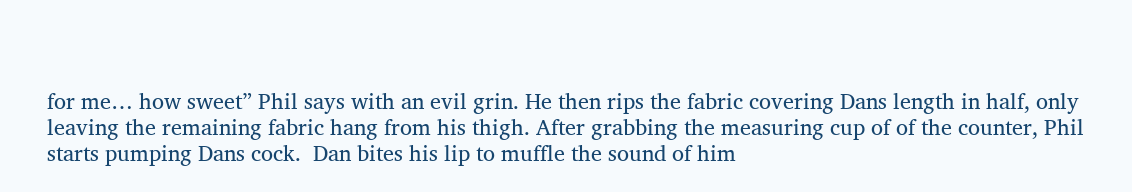for me… how sweet” Phil says with an evil grin. He then rips the fabric covering Dans length in half, only leaving the remaining fabric hang from his thigh. After grabbing the measuring cup of of the counter, Phil starts pumping Dans cock.  Dan bites his lip to muffle the sound of him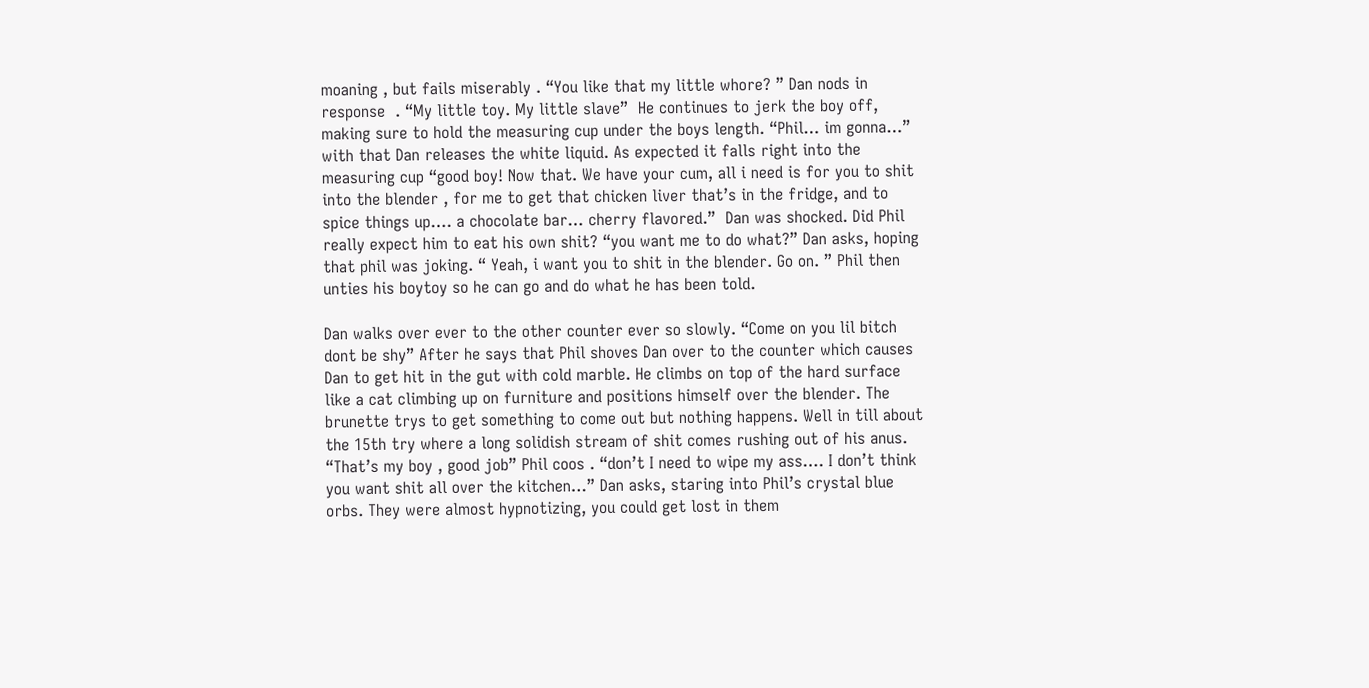moaning , but fails miserably . “You like that my little whore? ” Dan nods in response  . “My little toy. My little slave”  He continues to jerk the boy off, making sure to hold the measuring cup under the boys length. “Phil… im gonna…” with that Dan releases the white liquid. As expected it falls right into the measuring cup “good boy! Now that. We have your cum, all i need is for you to shit into the blender , for me to get that chicken liver that’s in the fridge, and to spice things up…. a chocolate bar… cherry flavored.”  Dan was shocked. Did Phil really expect him to eat his own shit? “you want me to do what?” Dan asks, hoping that phil was joking. “ Yeah, i want you to shit in the blender. Go on. ” Phil then unties his boytoy so he can go and do what he has been told.

Dan walks over ever to the other counter ever so slowly. “Come on you lil bitch dont be shy” After he says that Phil shoves Dan over to the counter which causes Dan to get hit in the gut with cold marble. He climbs on top of the hard surface like a cat climbing up on furniture and positions himself over the blender. The brunette trys to get something to come out but nothing happens. Well in till about the 15th try where a long solidish stream of shit comes rushing out of his anus. “That’s my boy , good job” Phil coos . “don’t I need to wipe my ass…. I don’t think you want shit all over the kitchen…” Dan asks, staring into Phil’s crystal blue orbs. They were almost hypnotizing, you could get lost in them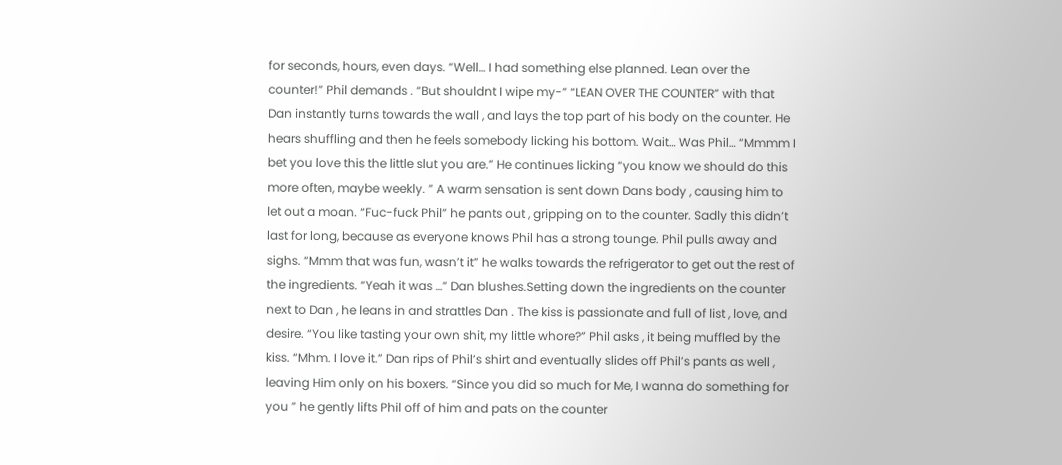for seconds, hours, even days. “Well… I had something else planned. Lean over the counter!” Phil demands . “But shouldnt I wipe my-” “LEAN OVER THE COUNTER” with that Dan instantly turns towards the wall , and lays the top part of his body on the counter. He hears shuffling and then he feels somebody licking his bottom. Wait… Was Phil… “Mmmm I bet you love this the little slut you are.” He continues licking “you know we should do this more often, maybe weekly. ” A warm sensation is sent down Dans body , causing him to let out a moan. “Fuc-fuck Phil” he pants out , gripping on to the counter. Sadly this didn’t last for long, because as everyone knows Phil has a strong tounge. Phil pulls away and sighs. “Mmm that was fun, wasn’t it” he walks towards the refrigerator to get out the rest of the ingredients. “Yeah it was …” Dan blushes.Setting down the ingredients on the counter next to Dan , he leans in and strattles Dan . The kiss is passionate and full of list , love, and desire. “You like tasting your own shit, my little whore?” Phil asks , it being muffled by the kiss. “Mhm. I love it.” Dan rips of Phil’s shirt and eventually slides off Phil’s pants as well , leaving Him only on his boxers. “Since you did so much for Me, I wanna do something for you ” he gently lifts Phil off of him and pats on the counter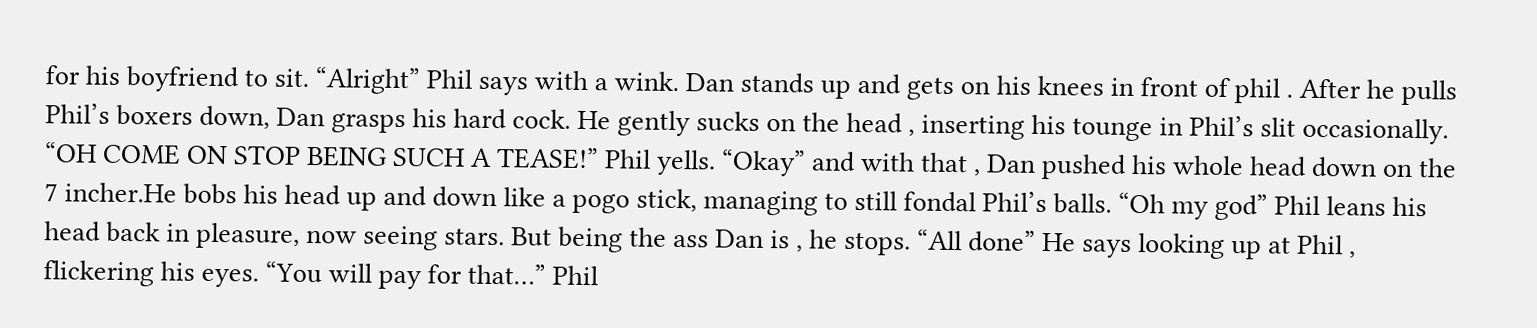for his boyfriend to sit. “Alright” Phil says with a wink. Dan stands up and gets on his knees in front of phil . After he pulls Phil’s boxers down, Dan grasps his hard cock. He gently sucks on the head , inserting his tounge in Phil’s slit occasionally. “OH COME ON STOP BEING SUCH A TEASE!” Phil yells. “Okay” and with that , Dan pushed his whole head down on the 7 incher.He bobs his head up and down like a pogo stick, managing to still fondal Phil’s balls. “Oh my god” Phil leans his head back in pleasure, now seeing stars. But being the ass Dan is , he stops. “All done” He says looking up at Phil , flickering his eyes. “You will pay for that…” Phil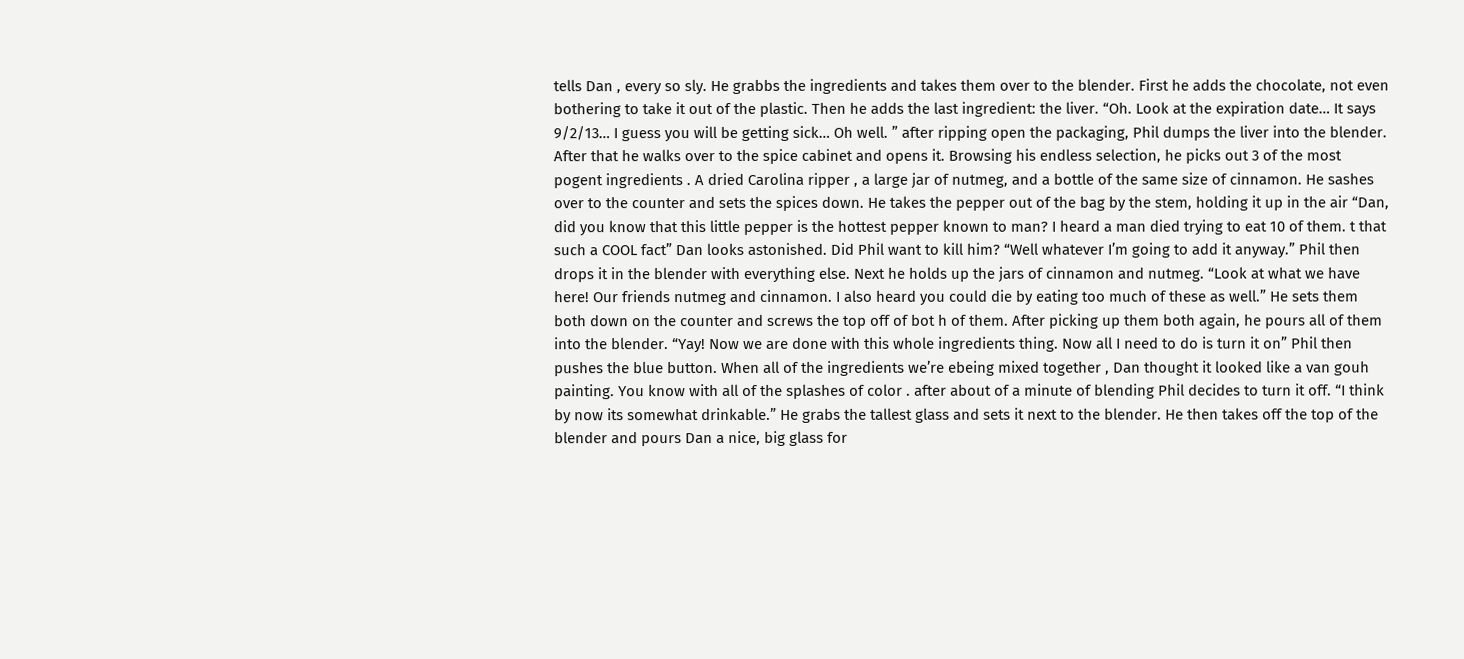tells Dan , every so sly. He grabbs the ingredients and takes them over to the blender. First he adds the chocolate, not even bothering to take it out of the plastic. Then he adds the last ingredient: the liver. “Oh. Look at the expiration date… It says 9/2/13… I guess you will be getting sick… Oh well. ” after ripping open the packaging, Phil dumps the liver into the blender. After that he walks over to the spice cabinet and opens it. Browsing his endless selection, he picks out 3 of the most pogent ingredients . A dried Carolina ripper , a large jar of nutmeg, and a bottle of the same size of cinnamon. He sashes over to the counter and sets the spices down. He takes the pepper out of the bag by the stem, holding it up in the air “Dan, did you know that this little pepper is the hottest pepper known to man? I heard a man died trying to eat 10 of them. t that such a COOL fact” Dan looks astonished. Did Phil want to kill him? “Well whatever I’m going to add it anyway.” Phil then drops it in the blender with everything else. Next he holds up the jars of cinnamon and nutmeg. “Look at what we have here! Our friends nutmeg and cinnamon. I also heard you could die by eating too much of these as well.” He sets them both down on the counter and screws the top off of bot h of them. After picking up them both again, he pours all of them into the blender. “Yay! Now we are done with this whole ingredients thing. Now all I need to do is turn it on” Phil then pushes the blue button. When all of the ingredients we’re ebeing mixed together , Dan thought it looked like a van gouh painting. You know with all of the splashes of color . after about of a minute of blending Phil decides to turn it off. “I think by now its somewhat drinkable.” He grabs the tallest glass and sets it next to the blender. He then takes off the top of the blender and pours Dan a nice, big glass for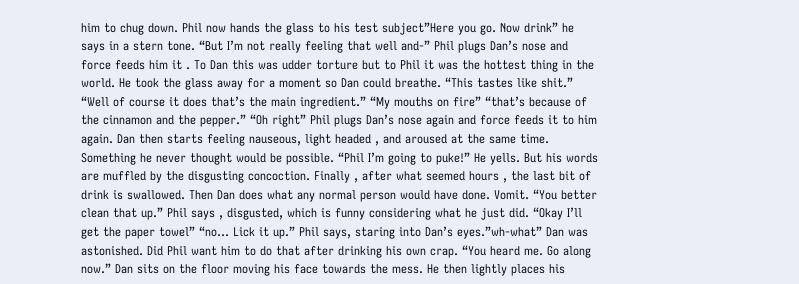him to chug down. Phil now hands the glass to his test subject”Here you go. Now drink” he says in a stern tone. “But I’m not really feeling that well and-” Phil plugs Dan’s nose and force feeds him it . To Dan this was udder torture but to Phil it was the hottest thing in the world. He took the glass away for a moment so Dan could breathe. “This tastes like shit.” “Well of course it does that’s the main ingredient.” “My mouths on fire” “that’s because of the cinnamon and the pepper.” “Oh right” Phil plugs Dan’s nose again and force feeds it to him again. Dan then starts feeling nauseous, light headed , and aroused at the same time. Something he never thought would be possible. “Phil I’m going to puke!” He yells. But his words are muffled by the disgusting concoction. Finally , after what seemed hours , the last bit of drink is swallowed. Then Dan does what any normal person would have done. Vomit. “You better clean that up.” Phil says , disgusted, which is funny considering what he just did. “Okay I’ll get the paper towel” “no… Lick it up.” Phil says, staring into Dan’s eyes.”wh-what” Dan was astonished. Did Phil want him to do that after drinking his own crap. “You heard me. Go along now.” Dan sits on the floor moving his face towards the mess. He then lightly places his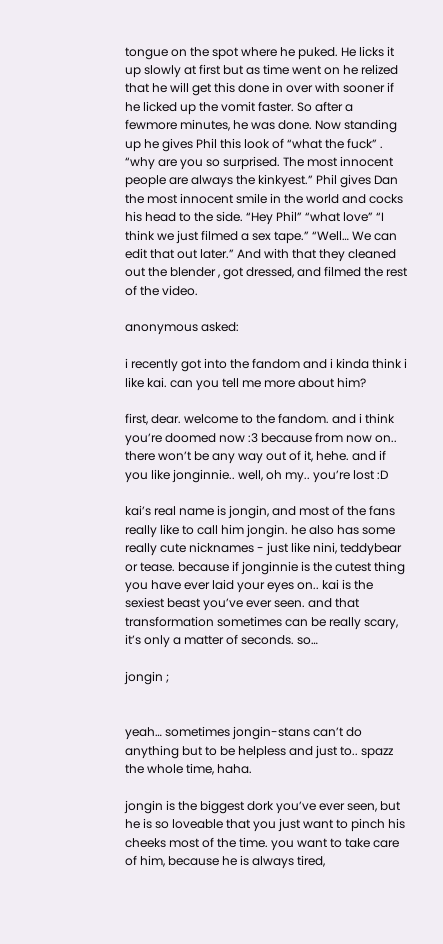tongue on the spot where he puked. He licks it up slowly at first but as time went on he relized that he will get this done in over with sooner if he licked up the vomit faster. So after a fewmore minutes, he was done. Now standing up he gives Phil this look of “what the fuck” . “why are you so surprised. The most innocent people are always the kinkyest.” Phil gives Dan the most innocent smile in the world and cocks his head to the side. “Hey Phil” “what love” “I think we just filmed a sex tape.” “Well… We can edit that out later.” And with that they cleaned out the blender , got dressed, and filmed the rest of the video.

anonymous asked:

i recently got into the fandom and i kinda think i like kai. can you tell me more about him?

first, dear. welcome to the fandom. and i think you’re doomed now :3 because from now on.. there won’t be any way out of it, hehe. and if you like jonginnie.. well, oh my.. you’re lost :D

kai’s real name is jongin, and most of the fans really like to call him jongin. he also has some really cute nicknames - just like nini, teddybear or tease. because if jonginnie is the cutest thing you have ever laid your eyes on.. kai is the sexiest beast you’ve ever seen. and that transformation sometimes can be really scary, it’s only a matter of seconds. so…

jongin ;


yeah… sometimes jongin-stans can’t do anything but to be helpless and just to.. spazz the whole time, haha.

jongin is the biggest dork you’ve ever seen, but he is so loveable that you just want to pinch his cheeks most of the time. you want to take care of him, because he is always tired,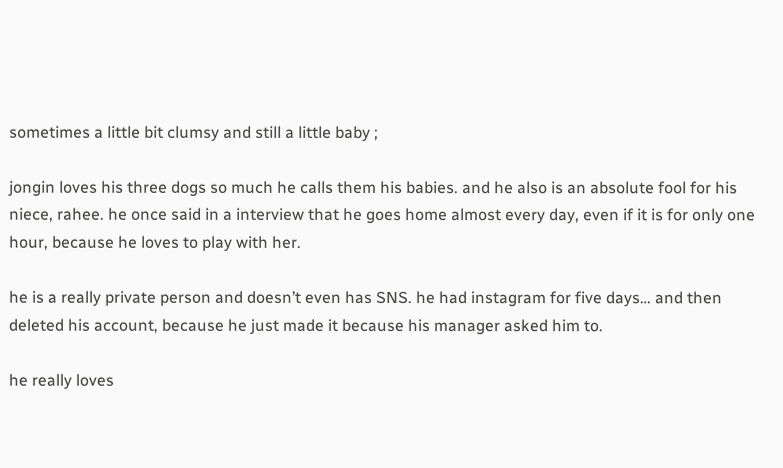sometimes a little bit clumsy and still a little baby ;

jongin loves his three dogs so much he calls them his babies. and he also is an absolute fool for his niece, rahee. he once said in a interview that he goes home almost every day, even if it is for only one hour, because he loves to play with her.

he is a really private person and doesn’t even has SNS. he had instagram for five days… and then deleted his account, because he just made it because his manager asked him to.

he really loves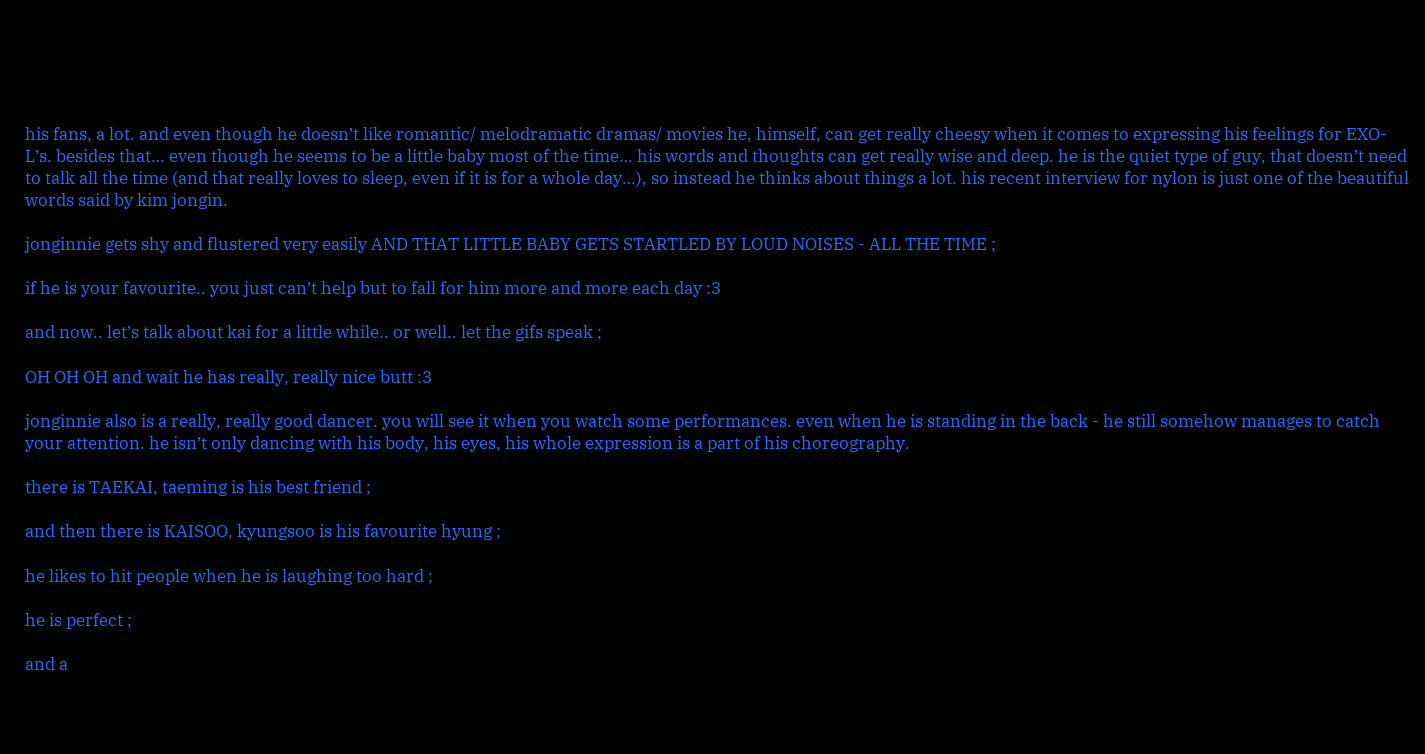his fans, a lot. and even though he doesn’t like romantic/ melodramatic dramas/ movies he, himself, can get really cheesy when it comes to expressing his feelings for EXO-L’s. besides that… even though he seems to be a little baby most of the time… his words and thoughts can get really wise and deep. he is the quiet type of guy, that doesn’t need to talk all the time (and that really loves to sleep, even if it is for a whole day…), so instead he thinks about things a lot. his recent interview for nylon is just one of the beautiful words said by kim jongin.

jonginnie gets shy and flustered very easily AND THAT LITTLE BABY GETS STARTLED BY LOUD NOISES - ALL THE TIME ;

if he is your favourite.. you just can’t help but to fall for him more and more each day :3

and now.. let’s talk about kai for a little while.. or well.. let the gifs speak ;

OH OH OH and wait he has really, really nice butt :3

jonginnie also is a really, really good dancer. you will see it when you watch some performances. even when he is standing in the back - he still somehow manages to catch your attention. he isn’t only dancing with his body, his eyes, his whole expression is a part of his choreography.

there is TAEKAI, taeming is his best friend ;

and then there is KAISOO, kyungsoo is his favourite hyung ;

he likes to hit people when he is laughing too hard ;

he is perfect ;

and a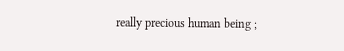really precious human being ;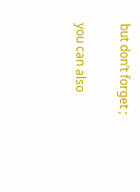but don’t forget ;

you can also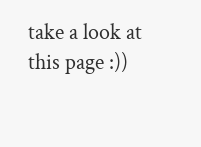take a look at this page :))